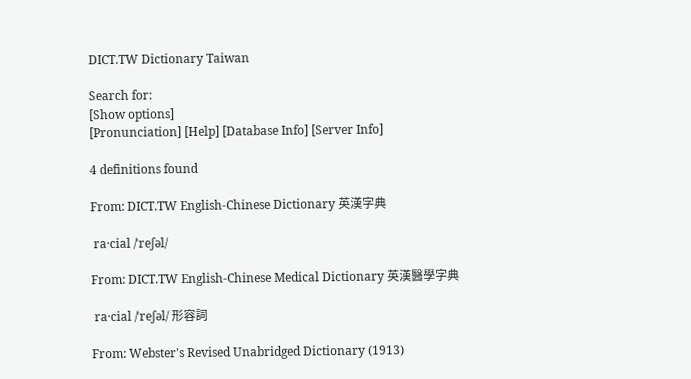DICT.TW Dictionary Taiwan

Search for:
[Show options]
[Pronunciation] [Help] [Database Info] [Server Info]

4 definitions found

From: DICT.TW English-Chinese Dictionary 英漢字典

 ra·cial /ˈreʃəl/

From: DICT.TW English-Chinese Medical Dictionary 英漢醫學字典

 ra·cial /ˈreʃəl/ 形容詞

From: Webster's Revised Unabridged Dictionary (1913)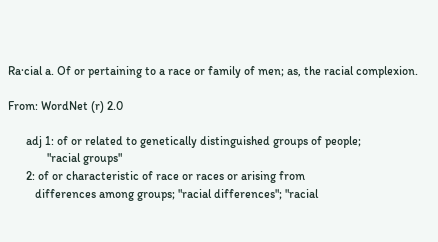Ra·cial a. Of or pertaining to a race or family of men; as, the racial complexion.

From: WordNet (r) 2.0

      adj 1: of or related to genetically distinguished groups of people;
             "racial groups"
      2: of or characteristic of race or races or arising from
         differences among groups; "racial differences"; "racial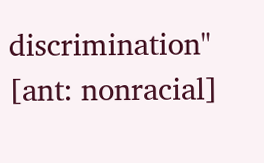discrimination" [ant: nonracial]